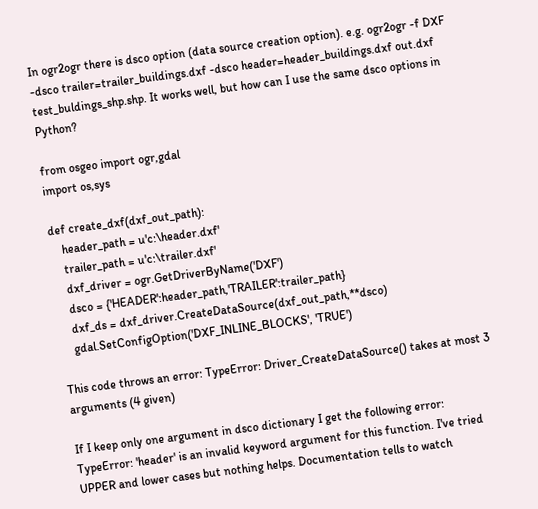In ogr2ogr there is dsco option (data source creation option). e.g. ogr2ogr -f DXF -dsco trailer=trailer_buildings.dxf -dsco header=header_buildings.dxf out.dxf test_buldings_shp.shp. It works well, but how can I use the same dsco options in Python?

from osgeo import ogr,gdal
import os,sys

def create_dxf(dxf_out_path):
    header_path = u'c:\header.dxf'
    trailer_path = u'c:\trailer.dxf'
    dxf_driver = ogr.GetDriverByName('DXF')
    dsco = {'HEADER':header_path,'TRAILER':trailer_path}
    dxf_ds = dxf_driver.CreateDataSource(dxf_out_path,**dsco)
    gdal.SetConfigOption('DXF_INLINE_BLOCKS', 'TRUE')

This code throws an error: TypeError: Driver_CreateDataSource() takes at most 3 arguments (4 given)

If I keep only one argument in dsco dictionary I get the following error: TypeError: 'header' is an invalid keyword argument for this function. I've tried UPPER and lower cases but nothing helps. Documentation tells to watch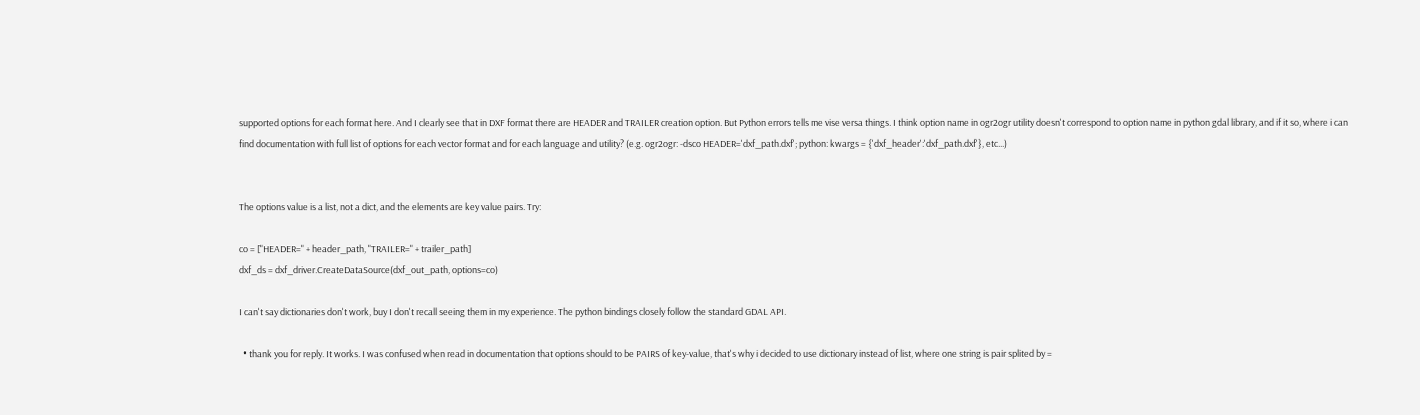supported options for each format here. And I clearly see that in DXF format there are HEADER and TRAILER creation option. But Python errors tells me vise versa things. I think option name in ogr2ogr utility doesn't correspond to option name in python gdal library, and if it so, where i can find documentation with full list of options for each vector format and for each language and utility? (e.g. ogr2ogr: -dsco HEADER='dxf_path.dxf'; python: kwargs = {'dxf_header':'dxf_path.dxf'}, etc...)


The options value is a list, not a dict, and the elements are key value pairs. Try:

co = ["HEADER=" + header_path, "TRAILER=" + trailer_path]
dxf_ds = dxf_driver.CreateDataSource(dxf_out_path, options=co)

I can't say dictionaries don't work, buy I don't recall seeing them in my experience. The python bindings closely follow the standard GDAL API.

  • thank you for reply. It works. I was confused when read in documentation that options should to be PAIRS of key-value, that's why i decided to use dictionary instead of list, where one string is pair splited by =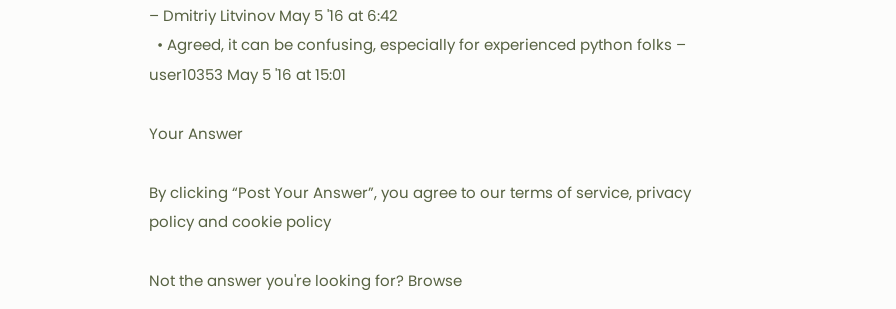– Dmitriy Litvinov May 5 '16 at 6:42
  • Agreed, it can be confusing, especially for experienced python folks – user10353 May 5 '16 at 15:01

Your Answer

By clicking “Post Your Answer”, you agree to our terms of service, privacy policy and cookie policy

Not the answer you're looking for? Browse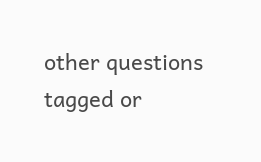other questions tagged or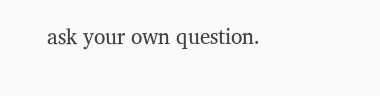ask your own question.